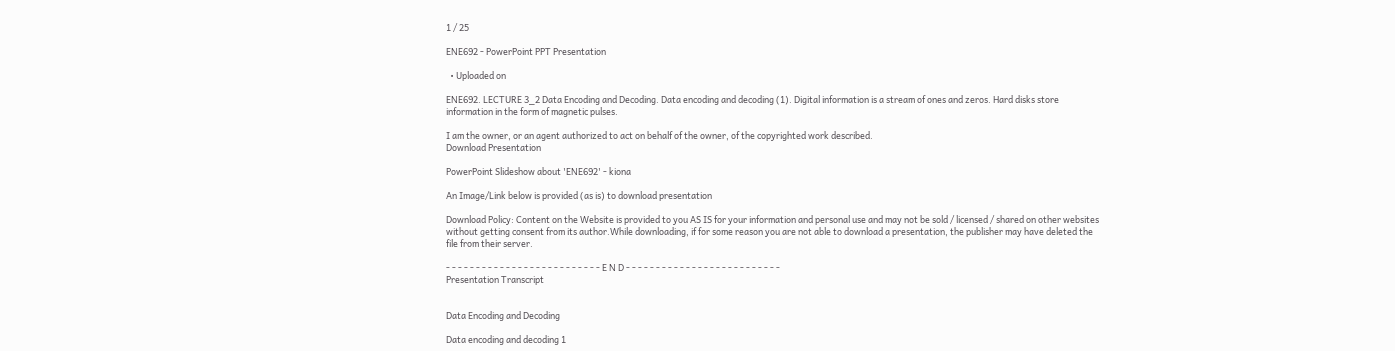1 / 25

ENE692 - PowerPoint PPT Presentation

  • Uploaded on

ENE692. LECTURE 3_2 Data Encoding and Decoding. Data encoding and decoding (1). Digital information is a stream of ones and zeros. Hard disks store information in the form of magnetic pulses.

I am the owner, or an agent authorized to act on behalf of the owner, of the copyrighted work described.
Download Presentation

PowerPoint Slideshow about 'ENE692' - kiona

An Image/Link below is provided (as is) to download presentation

Download Policy: Content on the Website is provided to you AS IS for your information and personal use and may not be sold / licensed / shared on other websites without getting consent from its author.While downloading, if for some reason you are not able to download a presentation, the publisher may have deleted the file from their server.

- - - - - - - - - - - - - - - - - - - - - - - - - - E N D - - - - - - - - - - - - - - - - - - - - - - - - - -
Presentation Transcript


Data Encoding and Decoding

Data encoding and decoding 1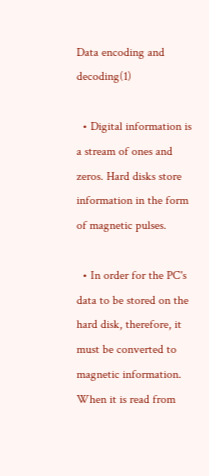Data encoding and decoding(1)

  • Digital information is a stream of ones and zeros. Hard disks store information in the form of magnetic pulses.

  • In order for the PC's data to be stored on the hard disk, therefore, it must be converted to magnetic information. When it is read from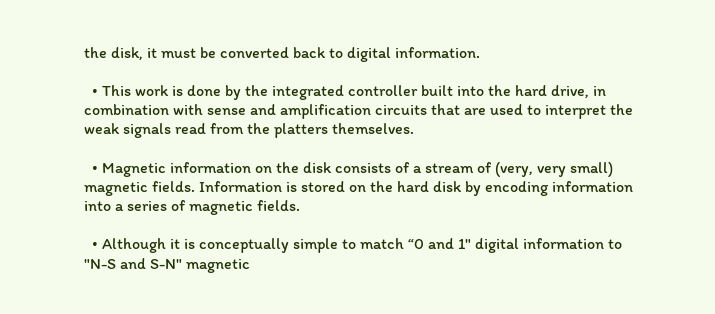the disk, it must be converted back to digital information.

  • This work is done by the integrated controller built into the hard drive, in combination with sense and amplification circuits that are used to interpret the weak signals read from the platters themselves.

  • Magnetic information on the disk consists of a stream of (very, very small) magnetic fields. Information is stored on the hard disk by encoding information into a series of magnetic fields.

  • Although it is conceptually simple to match “0 and 1" digital information to "N-S and S-N" magnetic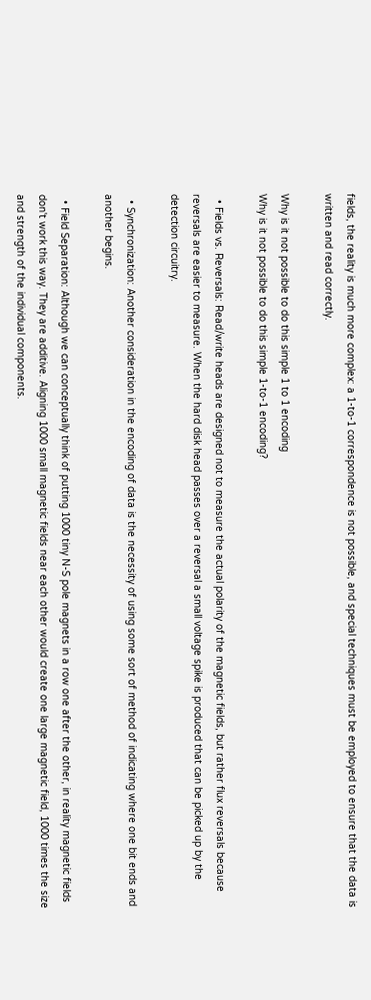fields, the reality is much more complex: a 1-to-1 correspondence is not possible, and special techniques must be employed to ensure that the data is written and read correctly.

Why is it not possible to do this simple 1 to 1 encoding
Why is it not possible to do this simple 1-to-1 encoding?

  • Fields vs. Reversals: Read/write heads are designed not to measure the actual polarity of the magnetic fields, but rather flux reversals because reversals are easier to measure. When the hard disk head passes over a reversal a small voltage spike is produced that can be picked up by the detection circuitry.

  • Synchronization: Another consideration in the encoding of data is the necessity of using some sort of method of indicating where one bit ends and another begins.

  • Field Separation: Although we can conceptually think of putting 1000 tiny N-S pole magnets in a row one after the other, in reality magnetic fields don't work this way. They are additive. Aligning 1000 small magnetic fields near each other would create one large magnetic field, 1000 times the size and strength of the individual components.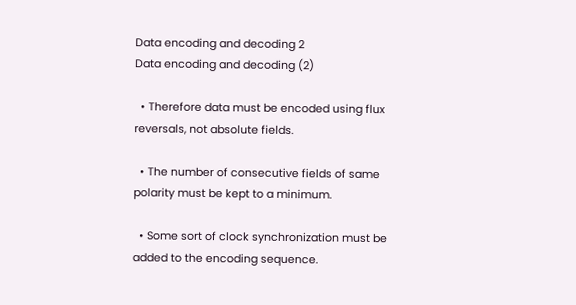Data encoding and decoding 2
Data encoding and decoding (2)

  • Therefore data must be encoded using flux reversals, not absolute fields.

  • The number of consecutive fields of same polarity must be kept to a minimum.

  • Some sort of clock synchronization must be added to the encoding sequence.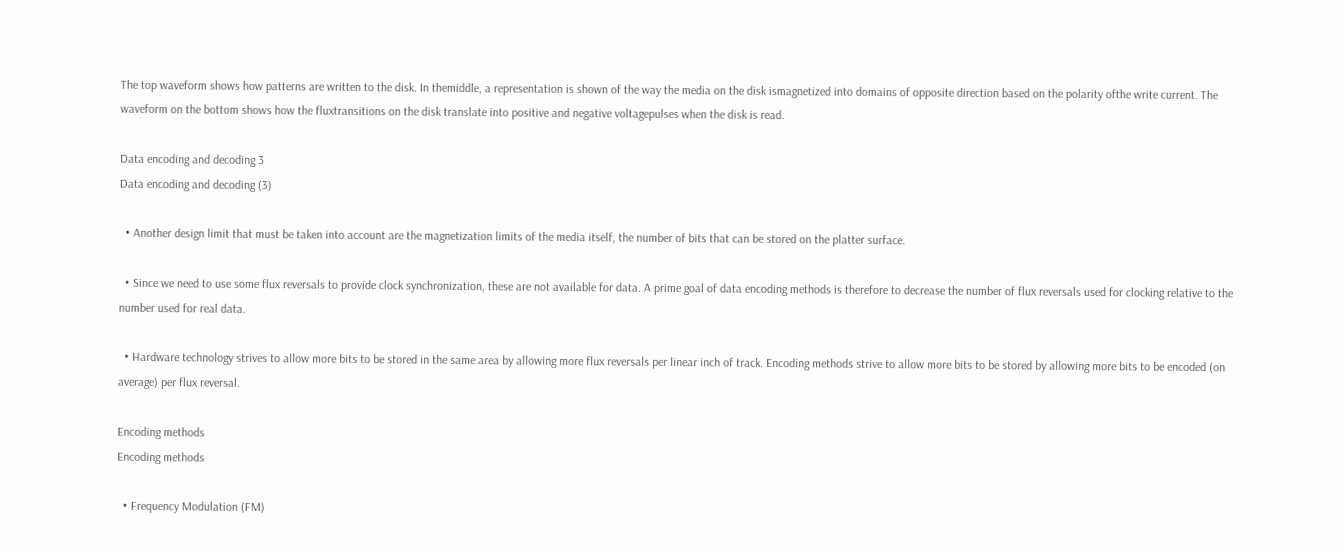The top waveform shows how patterns are written to the disk. In themiddle, a representation is shown of the way the media on the disk ismagnetized into domains of opposite direction based on the polarity ofthe write current. The waveform on the bottom shows how the fluxtransitions on the disk translate into positive and negative voltagepulses when the disk is read.

Data encoding and decoding 3
Data encoding and decoding (3)

  • Another design limit that must be taken into account are the magnetization limits of the media itself, the number of bits that can be stored on the platter surface.

  • Since we need to use some flux reversals to provide clock synchronization, these are not available for data. A prime goal of data encoding methods is therefore to decrease the number of flux reversals used for clocking relative to the number used for real data.

  • Hardware technology strives to allow more bits to be stored in the same area by allowing more flux reversals per linear inch of track. Encoding methods strive to allow more bits to be stored by allowing more bits to be encoded (on average) per flux reversal.

Encoding methods
Encoding methods

  • Frequency Modulation (FM)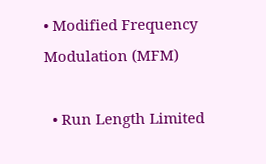• Modified Frequency Modulation (MFM)

  • Run Length Limited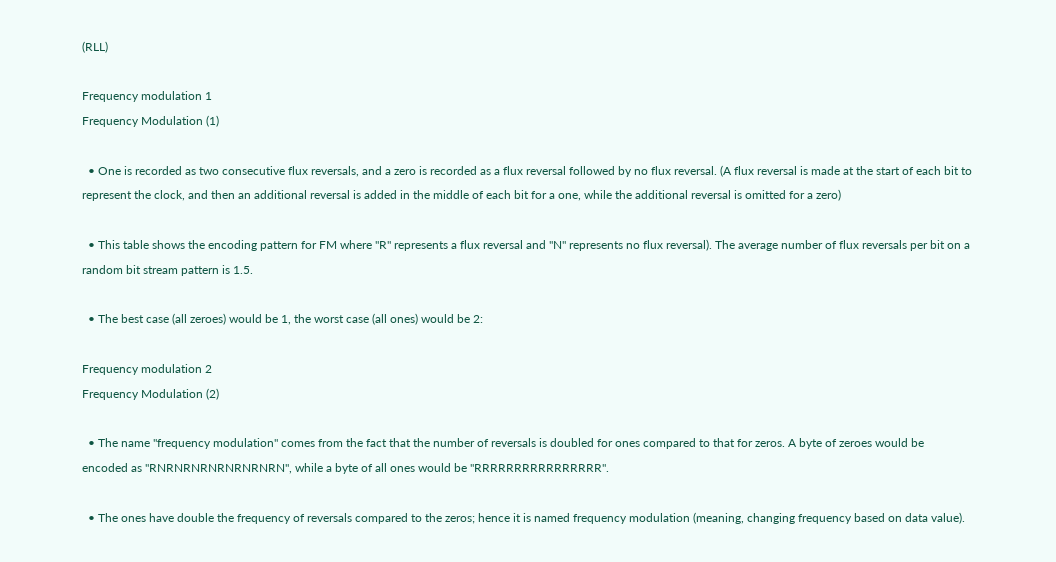(RLL)

Frequency modulation 1
Frequency Modulation (1)

  • One is recorded as two consecutive flux reversals, and a zero is recorded as a flux reversal followed by no flux reversal. (A flux reversal is made at the start of each bit to represent the clock, and then an additional reversal is added in the middle of each bit for a one, while the additional reversal is omitted for a zero)

  • This table shows the encoding pattern for FM where "R" represents a flux reversal and "N" represents no flux reversal). The average number of flux reversals per bit on a random bit stream pattern is 1.5.

  • The best case (all zeroes) would be 1, the worst case (all ones) would be 2:

Frequency modulation 2
Frequency Modulation (2)

  • The name "frequency modulation" comes from the fact that the number of reversals is doubled for ones compared to that for zeros. A byte of zeroes would be encoded as "RNRNRNRNRNRNRNRN", while a byte of all ones would be "RRRRRRRRRRRRRRRR".

  • The ones have double the frequency of reversals compared to the zeros; hence it is named frequency modulation (meaning, changing frequency based on data value).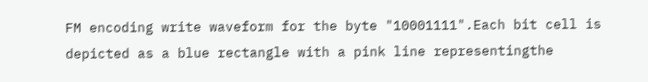FM encoding write waveform for the byte "10001111".Each bit cell is depicted as a blue rectangle with a pink line representingthe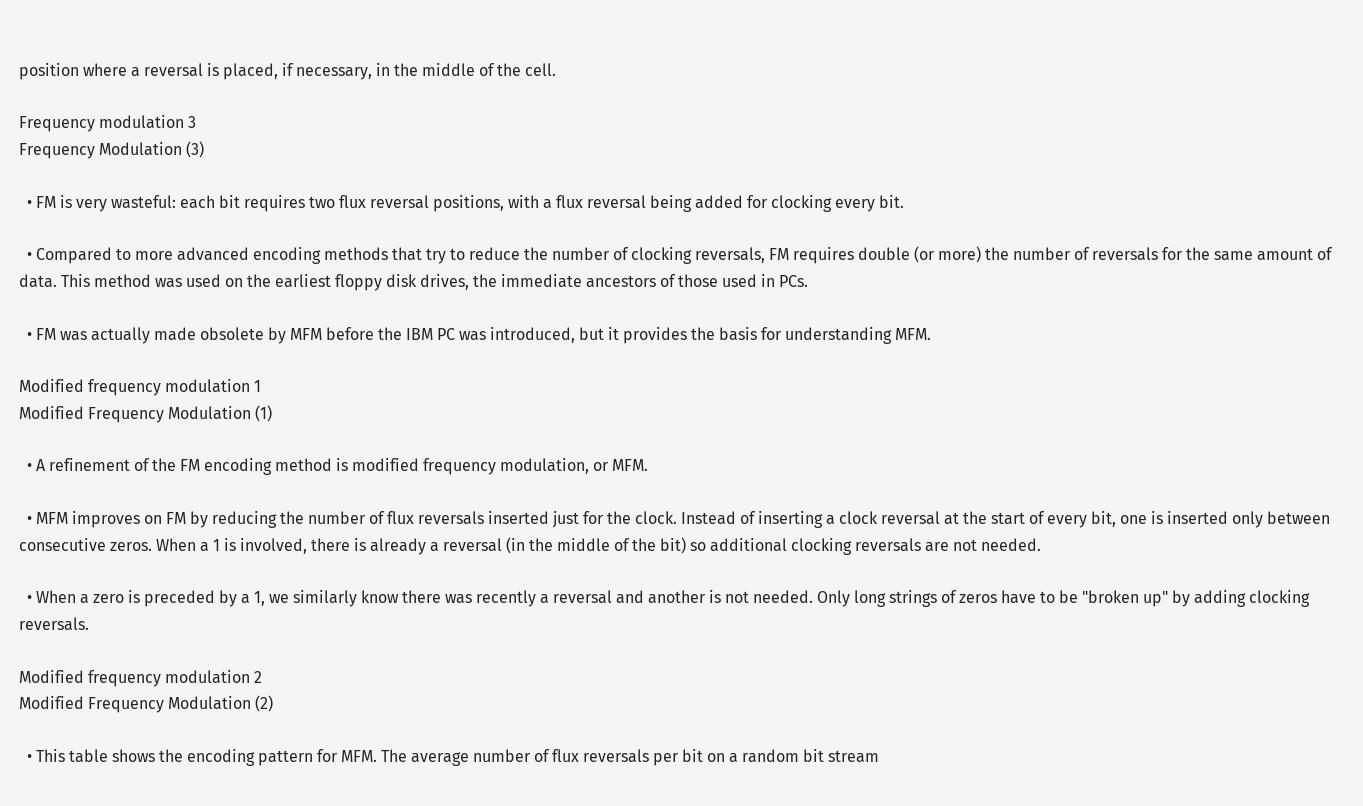position where a reversal is placed, if necessary, in the middle of the cell.

Frequency modulation 3
Frequency Modulation (3)

  • FM is very wasteful: each bit requires two flux reversal positions, with a flux reversal being added for clocking every bit.

  • Compared to more advanced encoding methods that try to reduce the number of clocking reversals, FM requires double (or more) the number of reversals for the same amount of data. This method was used on the earliest floppy disk drives, the immediate ancestors of those used in PCs.

  • FM was actually made obsolete by MFM before the IBM PC was introduced, but it provides the basis for understanding MFM.

Modified frequency modulation 1
Modified Frequency Modulation (1)

  • A refinement of the FM encoding method is modified frequency modulation, or MFM.

  • MFM improves on FM by reducing the number of flux reversals inserted just for the clock. Instead of inserting a clock reversal at the start of every bit, one is inserted only between consecutive zeros. When a 1 is involved, there is already a reversal (in the middle of the bit) so additional clocking reversals are not needed.

  • When a zero is preceded by a 1, we similarly know there was recently a reversal and another is not needed. Only long strings of zeros have to be "broken up" by adding clocking reversals.

Modified frequency modulation 2
Modified Frequency Modulation (2)

  • This table shows the encoding pattern for MFM. The average number of flux reversals per bit on a random bit stream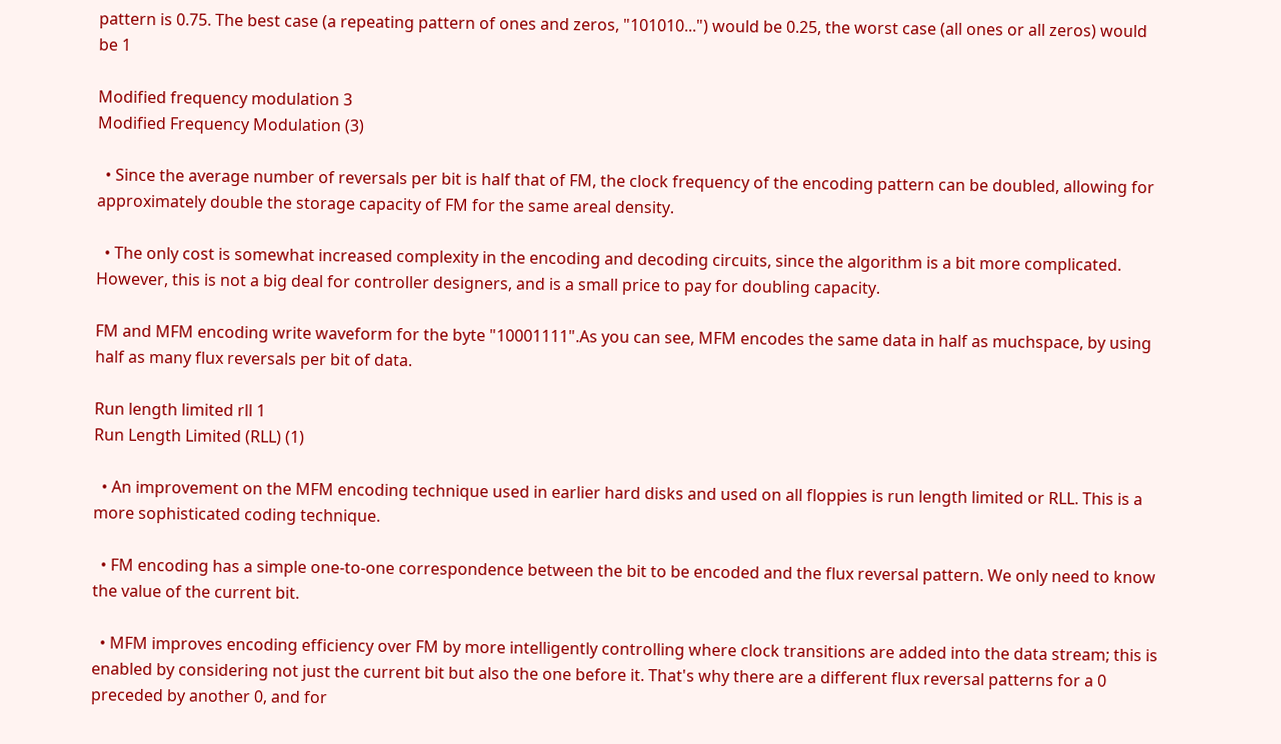pattern is 0.75. The best case (a repeating pattern of ones and zeros, "101010...") would be 0.25, the worst case (all ones or all zeros) would be 1

Modified frequency modulation 3
Modified Frequency Modulation (3)

  • Since the average number of reversals per bit is half that of FM, the clock frequency of the encoding pattern can be doubled, allowing for approximately double the storage capacity of FM for the same areal density.

  • The only cost is somewhat increased complexity in the encoding and decoding circuits, since the algorithm is a bit more complicated. However, this is not a big deal for controller designers, and is a small price to pay for doubling capacity.

FM and MFM encoding write waveform for the byte "10001111".As you can see, MFM encodes the same data in half as muchspace, by using half as many flux reversals per bit of data.

Run length limited rll 1
Run Length Limited (RLL) (1)

  • An improvement on the MFM encoding technique used in earlier hard disks and used on all floppies is run length limited or RLL. This is a more sophisticated coding technique.

  • FM encoding has a simple one-to-one correspondence between the bit to be encoded and the flux reversal pattern. We only need to know the value of the current bit.

  • MFM improves encoding efficiency over FM by more intelligently controlling where clock transitions are added into the data stream; this is enabled by considering not just the current bit but also the one before it. That's why there are a different flux reversal patterns for a 0 preceded by another 0, and for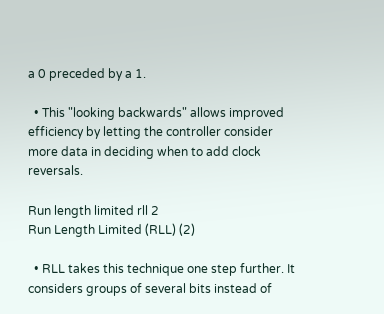a 0 preceded by a 1.

  • This "looking backwards" allows improved efficiency by letting the controller consider more data in deciding when to add clock reversals.

Run length limited rll 2
Run Length Limited (RLL) (2)

  • RLL takes this technique one step further. It considers groups of several bits instead of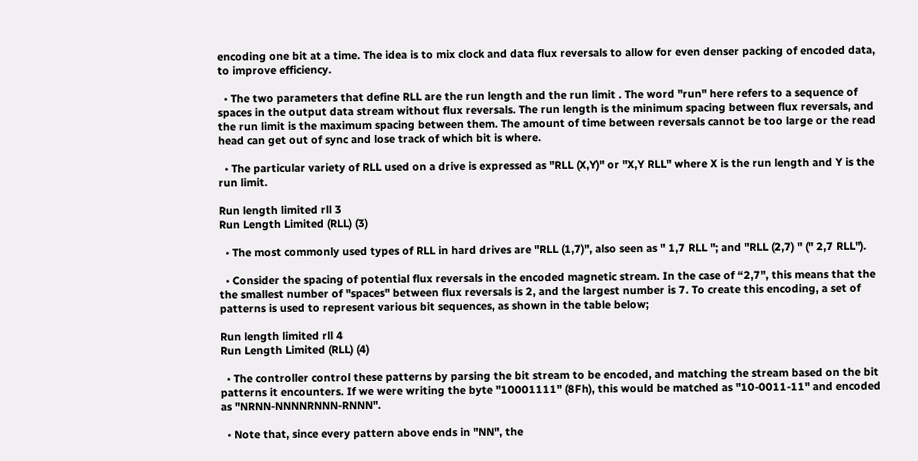encoding one bit at a time. The idea is to mix clock and data flux reversals to allow for even denser packing of encoded data, to improve efficiency.

  • The two parameters that define RLL are the run length and the run limit . The word "run" here refers to a sequence of spaces in the output data stream without flux reversals. The run length is the minimum spacing between flux reversals, and the run limit is the maximum spacing between them. The amount of time between reversals cannot be too large or the read head can get out of sync and lose track of which bit is where.

  • The particular variety of RLL used on a drive is expressed as "RLL (X,Y)" or "X,Y RLL" where X is the run length and Y is the run limit.

Run length limited rll 3
Run Length Limited (RLL) (3)

  • The most commonly used types of RLL in hard drives are "RLL (1,7)", also seen as " 1,7 RLL "; and "RLL (2,7) " (" 2,7 RLL").

  • Consider the spacing of potential flux reversals in the encoded magnetic stream. In the case of “2,7", this means that the the smallest number of "spaces" between flux reversals is 2, and the largest number is 7. To create this encoding, a set of patterns is used to represent various bit sequences, as shown in the table below;

Run length limited rll 4
Run Length Limited (RLL) (4)

  • The controller control these patterns by parsing the bit stream to be encoded, and matching the stream based on the bit patterns it encounters. If we were writing the byte "10001111" (8Fh), this would be matched as "10-0011-11" and encoded as "NRNN-NNNNRNNN-RNNN".

  • Note that, since every pattern above ends in "NN", the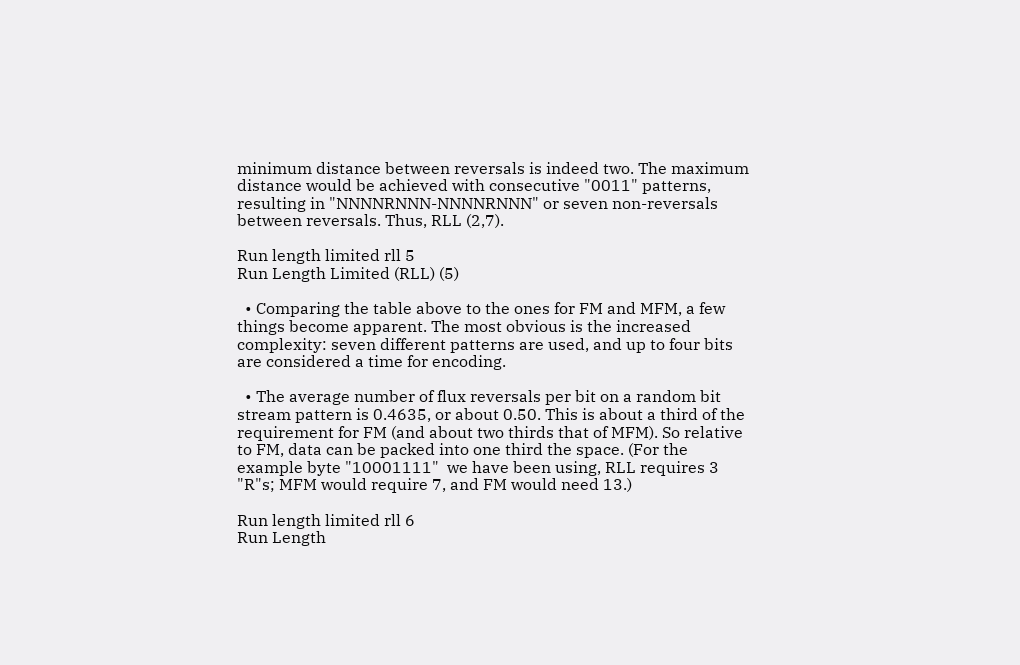minimum distance between reversals is indeed two. The maximum distance would be achieved with consecutive "0011" patterns, resulting in "NNNNRNNN-NNNNRNNN" or seven non-reversals between reversals. Thus, RLL (2,7).

Run length limited rll 5
Run Length Limited (RLL) (5)

  • Comparing the table above to the ones for FM and MFM, a few things become apparent. The most obvious is the increased complexity: seven different patterns are used, and up to four bits are considered a time for encoding.

  • The average number of flux reversals per bit on a random bit stream pattern is 0.4635, or about 0.50. This is about a third of the requirement for FM (and about two thirds that of MFM). So relative to FM, data can be packed into one third the space. (For the example byte "10001111"  we have been using, RLL requires 3 "R"s; MFM would require 7, and FM would need 13.)

Run length limited rll 6
Run Length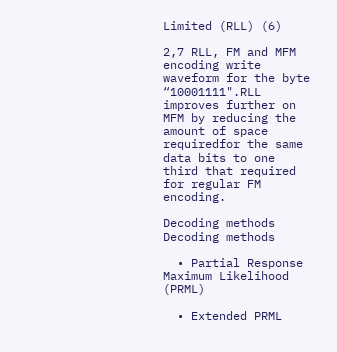Limited (RLL) (6)

2,7 RLL, FM and MFM encoding write waveform for the byte “10001111".RLL improves further on MFM by reducing the amount of space requiredfor the same data bits to one third that required for regular FM encoding.

Decoding methods
Decoding methods

  • Partial Response Maximum Likelihood (PRML)

  • Extended PRML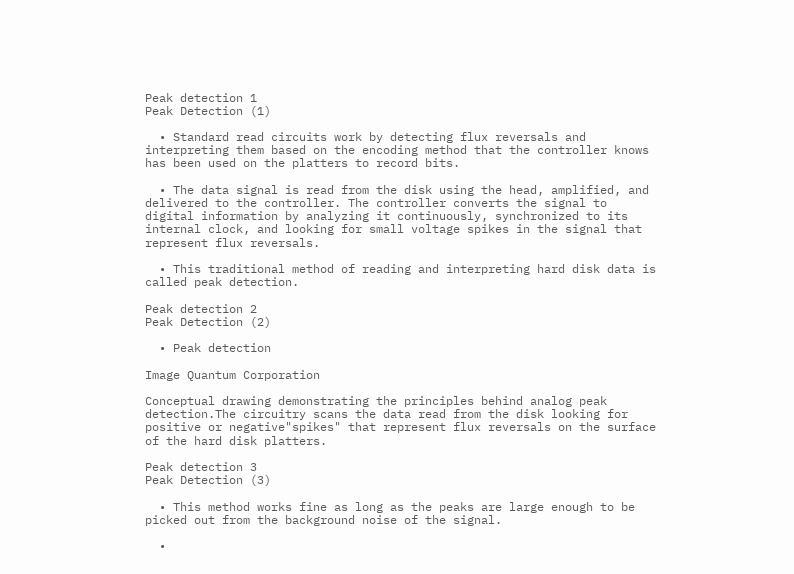Peak detection 1
Peak Detection (1)

  • Standard read circuits work by detecting flux reversals and interpreting them based on the encoding method that the controller knows has been used on the platters to record bits.

  • The data signal is read from the disk using the head, amplified, and delivered to the controller. The controller converts the signal to digital information by analyzing it continuously, synchronized to its internal clock, and looking for small voltage spikes in the signal that represent flux reversals.

  • This traditional method of reading and interpreting hard disk data is called peak detection.

Peak detection 2
Peak Detection (2)

  • Peak detection

Image Quantum Corporation

Conceptual drawing demonstrating the principles behind analog peak detection.The circuitry scans the data read from the disk looking for positive or negative"spikes" that represent flux reversals on the surface of the hard disk platters.

Peak detection 3
Peak Detection (3)

  • This method works fine as long as the peaks are large enough to be picked out from the background noise of the signal.

  •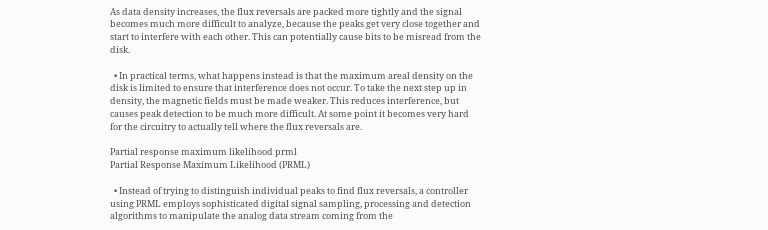As data density increases, the flux reversals are packed more tightly and the signal becomes much more difficult to analyze, because the peaks get very close together and start to interfere with each other. This can potentially cause bits to be misread from the disk.

  • In practical terms, what happens instead is that the maximum areal density on the disk is limited to ensure that interference does not occur. To take the next step up in density, the magnetic fields must be made weaker. This reduces interference, but causes peak detection to be much more difficult. At some point it becomes very hard for the circuitry to actually tell where the flux reversals are.

Partial response maximum likelihood prml
Partial Response Maximum Likelihood (PRML)

  • Instead of trying to distinguish individual peaks to find flux reversals, a controller using PRML employs sophisticated digital signal sampling, processing and detection algorithms to manipulate the analog data stream coming from the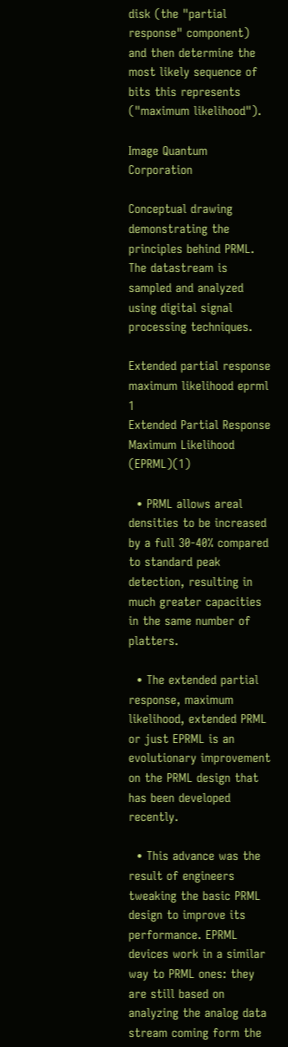disk (the "partial response" component) and then determine the most likely sequence of bits this represents ("maximum likelihood").

Image Quantum Corporation

Conceptual drawing demonstrating the principles behind PRML. The datastream is sampled and analyzed using digital signal processing techniques.

Extended partial response maximum likelihood eprml 1
Extended Partial Response Maximum Likelihood (EPRML)(1)

  • PRML allows areal densities to be increased by a full 30-40% compared to standard peak detection, resulting in much greater capacities in the same number of platters.

  • The extended partial response, maximum likelihood, extended PRML or just EPRML is an evolutionary improvement on the PRML design that has been developed recently.

  • This advance was the result of engineers tweaking the basic PRML design to improve its performance. EPRML devices work in a similar way to PRML ones: they are still based on analyzing the analog data stream coming form the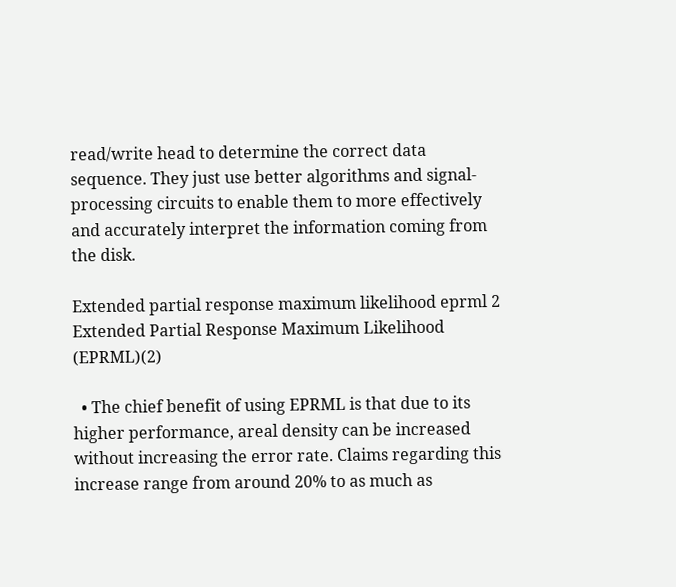read/write head to determine the correct data sequence. They just use better algorithms and signal-processing circuits to enable them to more effectively and accurately interpret the information coming from the disk.

Extended partial response maximum likelihood eprml 2
Extended Partial Response Maximum Likelihood (EPRML)(2)

  • The chief benefit of using EPRML is that due to its higher performance, areal density can be increased without increasing the error rate. Claims regarding this increase range from around 20% to as much as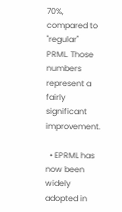70%, compared to "regular" PRML. Those numbers represent a fairly significant improvement.

  • EPRML has now been widely adopted in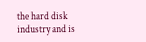the hard disk industry and is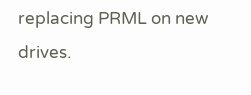replacing PRML on new drives.